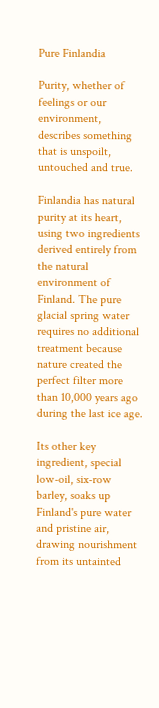Pure Finlandia

Purity, whether of feelings or our environment, describes something that is unspoilt, untouched and true.

Finlandia has natural purity at its heart, using two ingredients derived entirely from the natural environment of Finland. The pure glacial spring water requires no additional treatment because nature created the perfect filter more than 10,000 years ago during the last ice age.

Its other key ingredient, special low-oil, six-row barley, soaks up Finland's pure water and pristine air, drawing nourishment from its untainted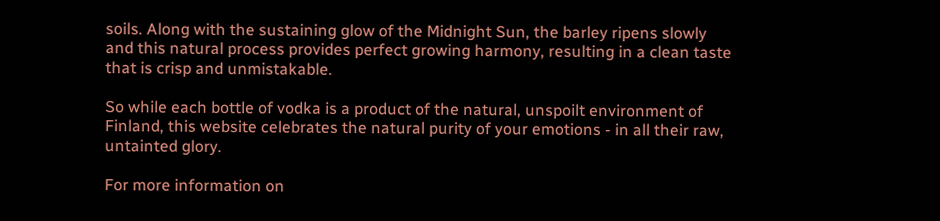soils. Along with the sustaining glow of the Midnight Sun, the barley ripens slowly and this natural process provides perfect growing harmony, resulting in a clean taste that is crisp and unmistakable.

So while each bottle of vodka is a product of the natural, unspoilt environment of Finland, this website celebrates the natural purity of your emotions - in all their raw, untainted glory.

For more information on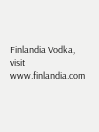Finlandia Vodka, visit www.finlandia.com